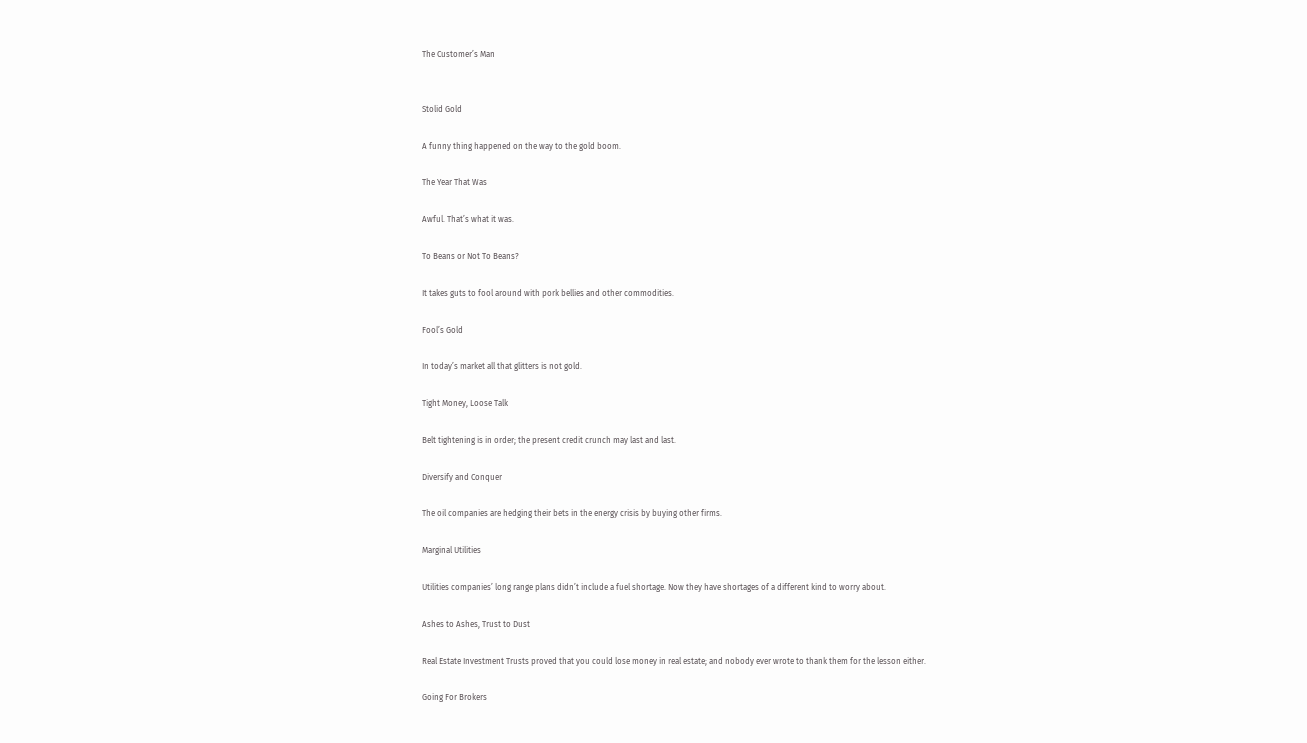The Customer’s Man


Stolid Gold

A funny thing happened on the way to the gold boom.

The Year That Was

Awful. That’s what it was.

To Beans or Not To Beans?

It takes guts to fool around with pork bellies and other commodities.

Fool’s Gold

In today’s market all that glitters is not gold.

Tight Money, Loose Talk

Belt tightening is in order; the present credit crunch may last and last.

Diversify and Conquer

The oil companies are hedging their bets in the energy crisis by buying other firms.

Marginal Utilities

Utilities companies’ long range plans didn’t include a fuel shortage. Now they have shortages of a different kind to worry about.

Ashes to Ashes, Trust to Dust

Real Estate Investment Trusts proved that you could lose money in real estate; and nobody ever wrote to thank them for the lesson either.

Going For Brokers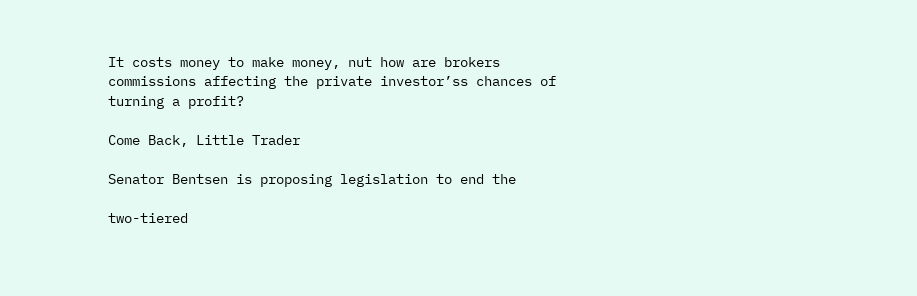It costs money to make money, nut how are brokers commissions affecting the private investor’ss chances of turning a profit?

Come Back, Little Trader

Senator Bentsen is proposing legislation to end the

two-tiered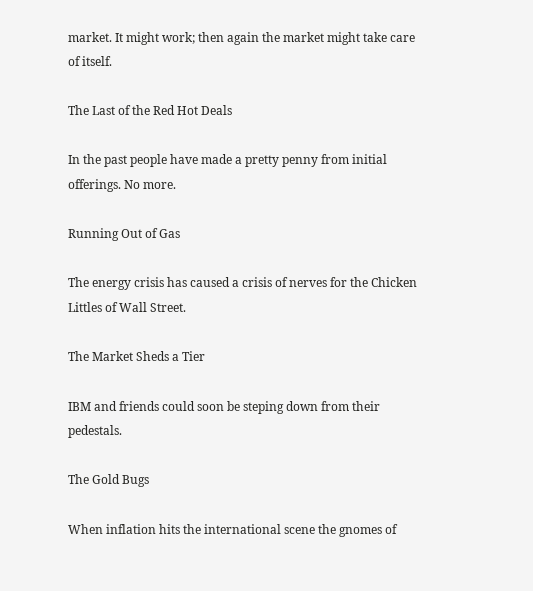market. It might work; then again the market might take care of itself.

The Last of the Red Hot Deals

In the past people have made a pretty penny from initial offerings. No more.

Running Out of Gas

The energy crisis has caused a crisis of nerves for the Chicken Littles of Wall Street.

The Market Sheds a Tier

IBM and friends could soon be steping down from their pedestals.

The Gold Bugs

When inflation hits the international scene the gnomes of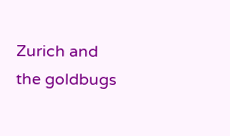Zurich and the goldbugs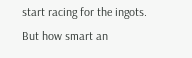start racing for the ingots. But how smart an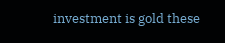investment is gold these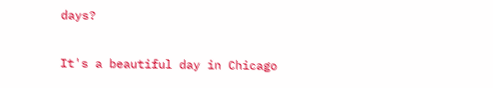days?

It's a beautiful day in Chicago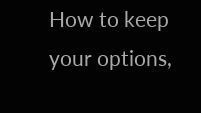How to keep your options,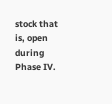stock that is, open during Phase IV.